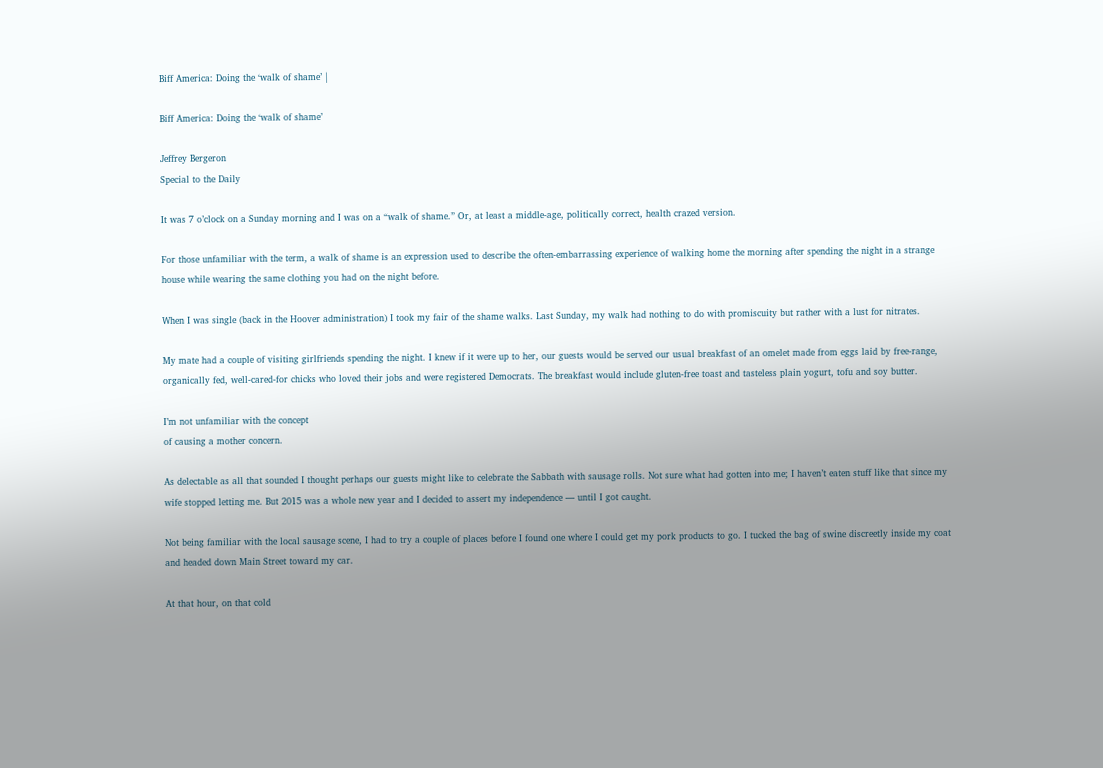Biff America: Doing the ‘walk of shame’ |

Biff America: Doing the ‘walk of shame’

Jeffrey Bergeron
Special to the Daily

It was 7 o’clock on a Sunday morning and I was on a “walk of shame.” Or, at least a middle-age, politically correct, health crazed version.

For those unfamiliar with the term, a walk of shame is an expression used to describe the often-embarrassing experience of walking home the morning after spending the night in a strange house while wearing the same clothing you had on the night before.

When I was single (back in the Hoover administration) I took my fair of the shame walks. Last Sunday, my walk had nothing to do with promiscuity but rather with a lust for nitrates.

My mate had a couple of visiting girlfriends spending the night. I knew if it were up to her, our guests would be served our usual breakfast of an omelet made from eggs laid by free-range, organically fed, well-cared-for chicks who loved their jobs and were registered Democrats. The breakfast would include gluten-free toast and tasteless plain yogurt, tofu and soy butter.

I’m not unfamiliar with the concept
of causing a mother concern.

As delectable as all that sounded I thought perhaps our guests might like to celebrate the Sabbath with sausage rolls. Not sure what had gotten into me; I haven’t eaten stuff like that since my wife stopped letting me. But 2015 was a whole new year and I decided to assert my independence — until I got caught.

Not being familiar with the local sausage scene, I had to try a couple of places before I found one where I could get my pork products to go. I tucked the bag of swine discreetly inside my coat and headed down Main Street toward my car.

At that hour, on that cold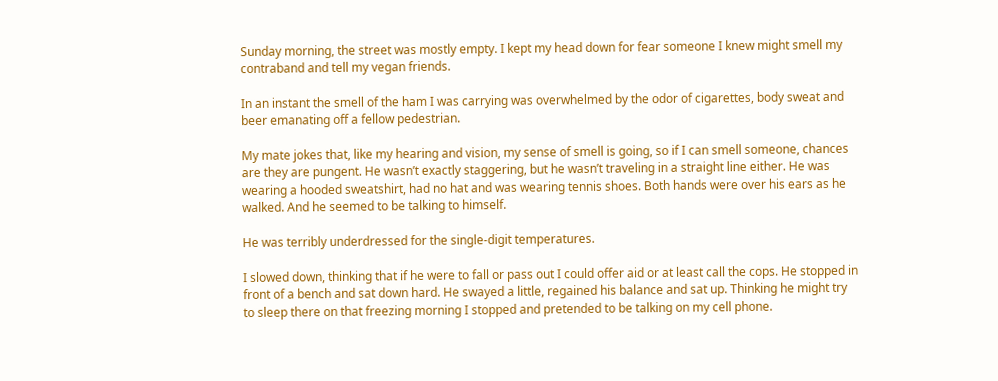Sunday morning, the street was mostly empty. I kept my head down for fear someone I knew might smell my contraband and tell my vegan friends.

In an instant the smell of the ham I was carrying was overwhelmed by the odor of cigarettes, body sweat and beer emanating off a fellow pedestrian.

My mate jokes that, like my hearing and vision, my sense of smell is going, so if I can smell someone, chances are they are pungent. He wasn’t exactly staggering, but he wasn’t traveling in a straight line either. He was wearing a hooded sweatshirt, had no hat and was wearing tennis shoes. Both hands were over his ears as he walked. And he seemed to be talking to himself.

He was terribly underdressed for the single-digit temperatures.

I slowed down, thinking that if he were to fall or pass out I could offer aid or at least call the cops. He stopped in front of a bench and sat down hard. He swayed a little, regained his balance and sat up. Thinking he might try to sleep there on that freezing morning I stopped and pretended to be talking on my cell phone.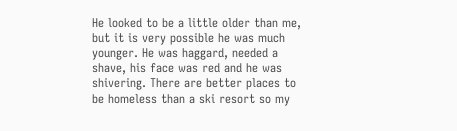He looked to be a little older than me, but it is very possible he was much younger. He was haggard, needed a shave, his face was red and he was shivering. There are better places to be homeless than a ski resort so my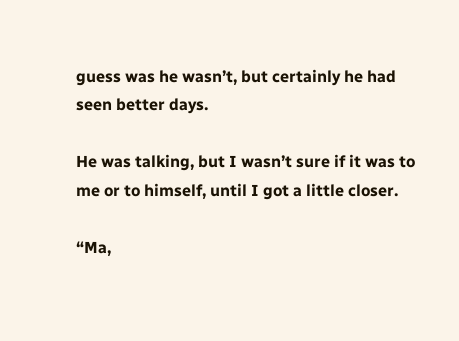guess was he wasn’t, but certainly he had seen better days.

He was talking, but I wasn’t sure if it was to me or to himself, until I got a little closer.

“Ma,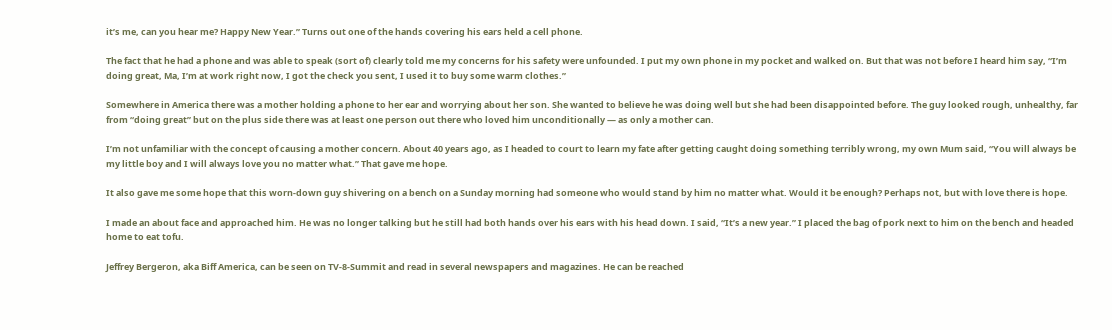it’s me, can you hear me? Happy New Year.” Turns out one of the hands covering his ears held a cell phone.

The fact that he had a phone and was able to speak (sort of) clearly told me my concerns for his safety were unfounded. I put my own phone in my pocket and walked on. But that was not before I heard him say, “I’m doing great, Ma, I’m at work right now, I got the check you sent, I used it to buy some warm clothes.”

Somewhere in America there was a mother holding a phone to her ear and worrying about her son. She wanted to believe he was doing well but she had been disappointed before. The guy looked rough, unhealthy, far from “doing great” but on the plus side there was at least one person out there who loved him unconditionally — as only a mother can.

I’m not unfamiliar with the concept of causing a mother concern. About 40 years ago, as I headed to court to learn my fate after getting caught doing something terribly wrong, my own Mum said, “You will always be my little boy and I will always love you no matter what.” That gave me hope.

It also gave me some hope that this worn-down guy shivering on a bench on a Sunday morning had someone who would stand by him no matter what. Would it be enough? Perhaps not, but with love there is hope.

I made an about face and approached him. He was no longer talking but he still had both hands over his ears with his head down. I said, “It’s a new year.” I placed the bag of pork next to him on the bench and headed home to eat tofu.

Jeffrey Bergeron, aka Biff America, can be seen on TV-8-Summit and read in several newspapers and magazines. He can be reached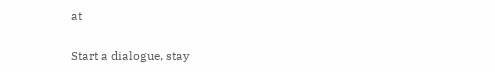at

Start a dialogue, stay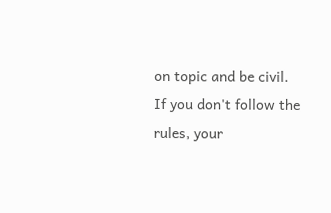on topic and be civil.
If you don't follow the rules, your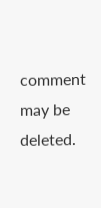comment may be deleted.